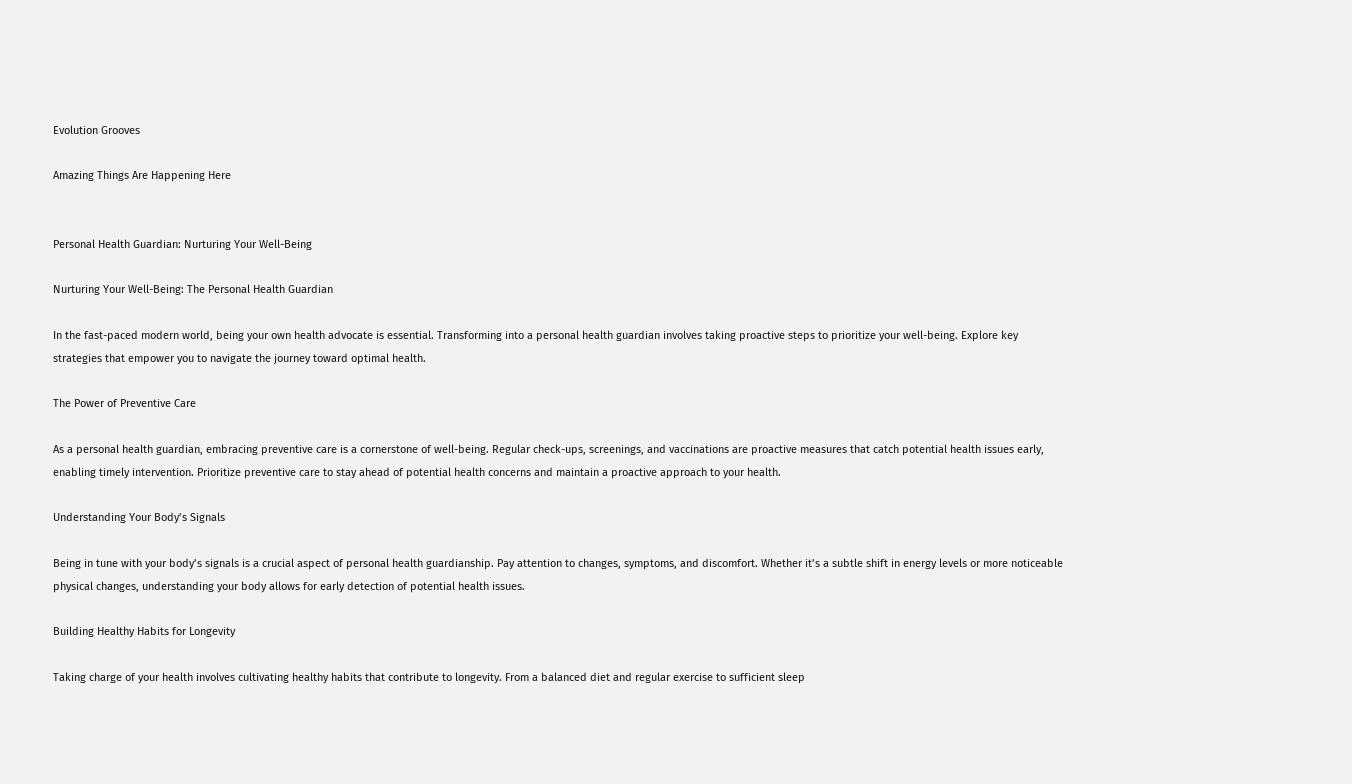Evolution Grooves

Amazing Things Are Happening Here


Personal Health Guardian: Nurturing Your Well-Being

Nurturing Your Well-Being: The Personal Health Guardian

In the fast-paced modern world, being your own health advocate is essential. Transforming into a personal health guardian involves taking proactive steps to prioritize your well-being. Explore key strategies that empower you to navigate the journey toward optimal health.

The Power of Preventive Care

As a personal health guardian, embracing preventive care is a cornerstone of well-being. Regular check-ups, screenings, and vaccinations are proactive measures that catch potential health issues early, enabling timely intervention. Prioritize preventive care to stay ahead of potential health concerns and maintain a proactive approach to your health.

Understanding Your Body’s Signals

Being in tune with your body’s signals is a crucial aspect of personal health guardianship. Pay attention to changes, symptoms, and discomfort. Whether it’s a subtle shift in energy levels or more noticeable physical changes, understanding your body allows for early detection of potential health issues.

Building Healthy Habits for Longevity

Taking charge of your health involves cultivating healthy habits that contribute to longevity. From a balanced diet and regular exercise to sufficient sleep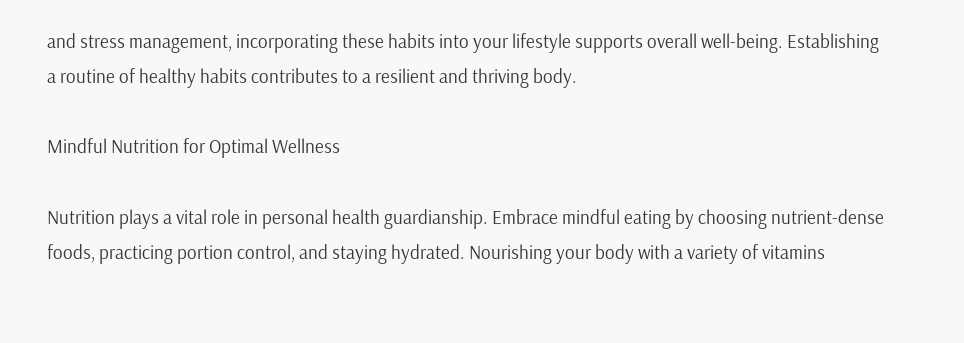and stress management, incorporating these habits into your lifestyle supports overall well-being. Establishing a routine of healthy habits contributes to a resilient and thriving body.

Mindful Nutrition for Optimal Wellness

Nutrition plays a vital role in personal health guardianship. Embrace mindful eating by choosing nutrient-dense foods, practicing portion control, and staying hydrated. Nourishing your body with a variety of vitamins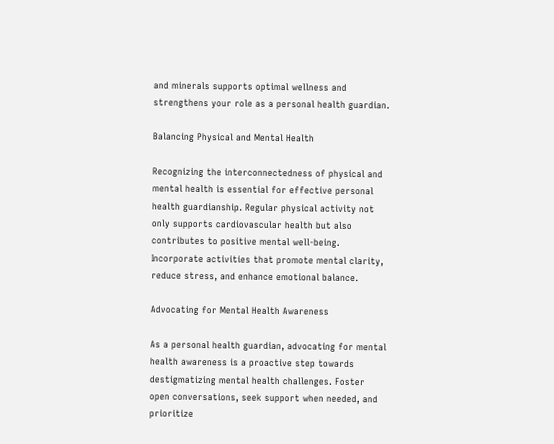and minerals supports optimal wellness and strengthens your role as a personal health guardian.

Balancing Physical and Mental Health

Recognizing the interconnectedness of physical and mental health is essential for effective personal health guardianship. Regular physical activity not only supports cardiovascular health but also contributes to positive mental well-being. Incorporate activities that promote mental clarity, reduce stress, and enhance emotional balance.

Advocating for Mental Health Awareness

As a personal health guardian, advocating for mental health awareness is a proactive step towards destigmatizing mental health challenges. Foster open conversations, seek support when needed, and prioritize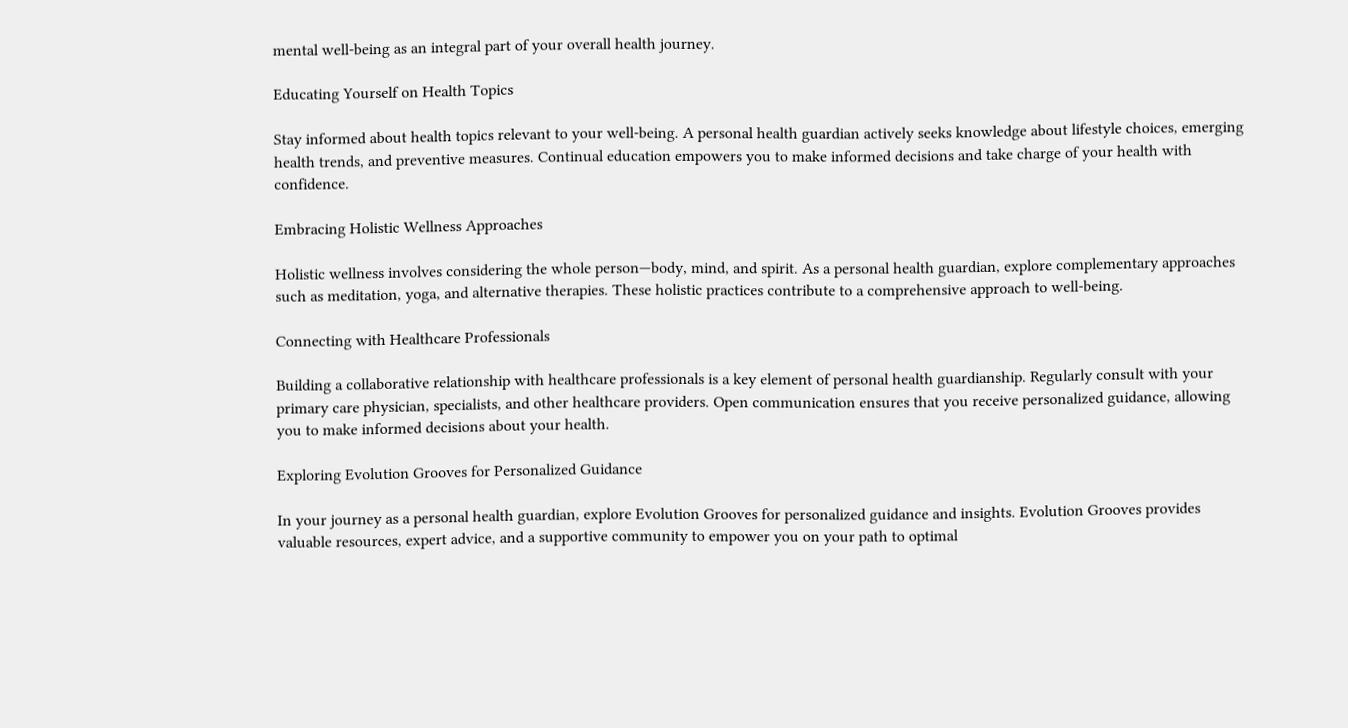mental well-being as an integral part of your overall health journey.

Educating Yourself on Health Topics

Stay informed about health topics relevant to your well-being. A personal health guardian actively seeks knowledge about lifestyle choices, emerging health trends, and preventive measures. Continual education empowers you to make informed decisions and take charge of your health with confidence.

Embracing Holistic Wellness Approaches

Holistic wellness involves considering the whole person—body, mind, and spirit. As a personal health guardian, explore complementary approaches such as meditation, yoga, and alternative therapies. These holistic practices contribute to a comprehensive approach to well-being.

Connecting with Healthcare Professionals

Building a collaborative relationship with healthcare professionals is a key element of personal health guardianship. Regularly consult with your primary care physician, specialists, and other healthcare providers. Open communication ensures that you receive personalized guidance, allowing you to make informed decisions about your health.

Exploring Evolution Grooves for Personalized Guidance

In your journey as a personal health guardian, explore Evolution Grooves for personalized guidance and insights. Evolution Grooves provides valuable resources, expert advice, and a supportive community to empower you on your path to optimal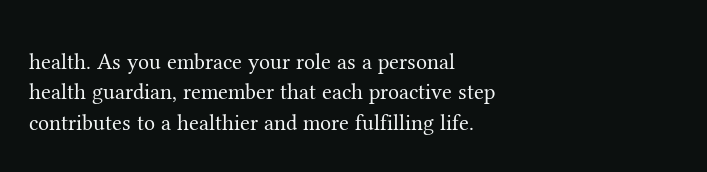health. As you embrace your role as a personal health guardian, remember that each proactive step contributes to a healthier and more fulfilling life.